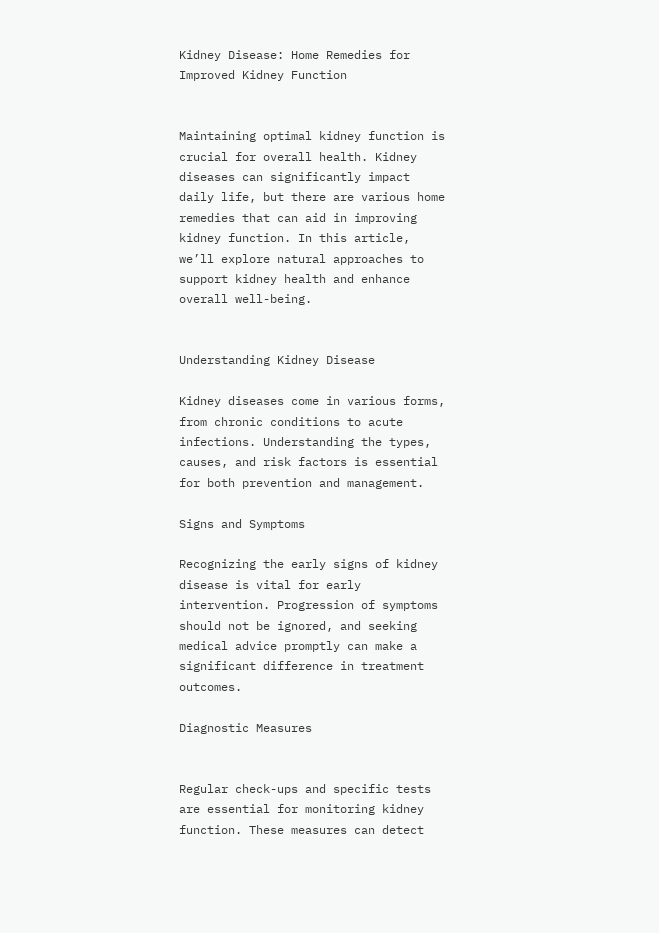Kidney Disease: Home Remedies for Improved Kidney Function


Maintaining optimal kidney function is crucial for overall health. Kidney diseases can significantly impact daily life, but there are various home remedies that can aid in improving kidney function. In this article, we’ll explore natural approaches to support kidney health and enhance overall well-being.


Understanding Kidney Disease

Kidney diseases come in various forms, from chronic conditions to acute infections. Understanding the types, causes, and risk factors is essential for both prevention and management.

Signs and Symptoms

Recognizing the early signs of kidney disease is vital for early intervention. Progression of symptoms should not be ignored, and seeking medical advice promptly can make a significant difference in treatment outcomes.

Diagnostic Measures


Regular check-ups and specific tests are essential for monitoring kidney function. These measures can detect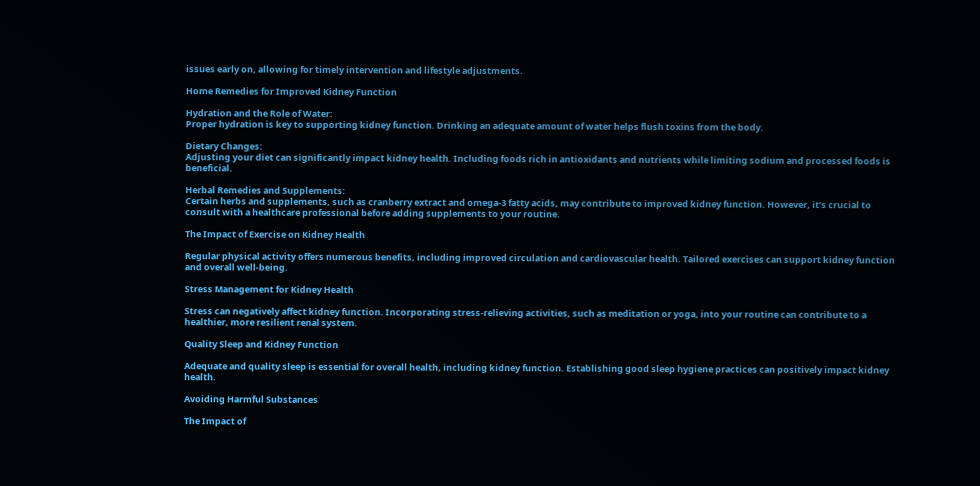issues early on, allowing for timely intervention and lifestyle adjustments.

Home Remedies for Improved Kidney Function

Hydration and the Role of Water:
Proper hydration is key to supporting kidney function. Drinking an adequate amount of water helps flush toxins from the body.

Dietary Changes:
Adjusting your diet can significantly impact kidney health. Including foods rich in antioxidants and nutrients while limiting sodium and processed foods is beneficial.

Herbal Remedies and Supplements:
Certain herbs and supplements, such as cranberry extract and omega-3 fatty acids, may contribute to improved kidney function. However, it’s crucial to consult with a healthcare professional before adding supplements to your routine.

The Impact of Exercise on Kidney Health

Regular physical activity offers numerous benefits, including improved circulation and cardiovascular health. Tailored exercises can support kidney function and overall well-being.

Stress Management for Kidney Health

Stress can negatively affect kidney function. Incorporating stress-relieving activities, such as meditation or yoga, into your routine can contribute to a healthier, more resilient renal system.

Quality Sleep and Kidney Function

Adequate and quality sleep is essential for overall health, including kidney function. Establishing good sleep hygiene practices can positively impact kidney health.

Avoiding Harmful Substances

The Impact of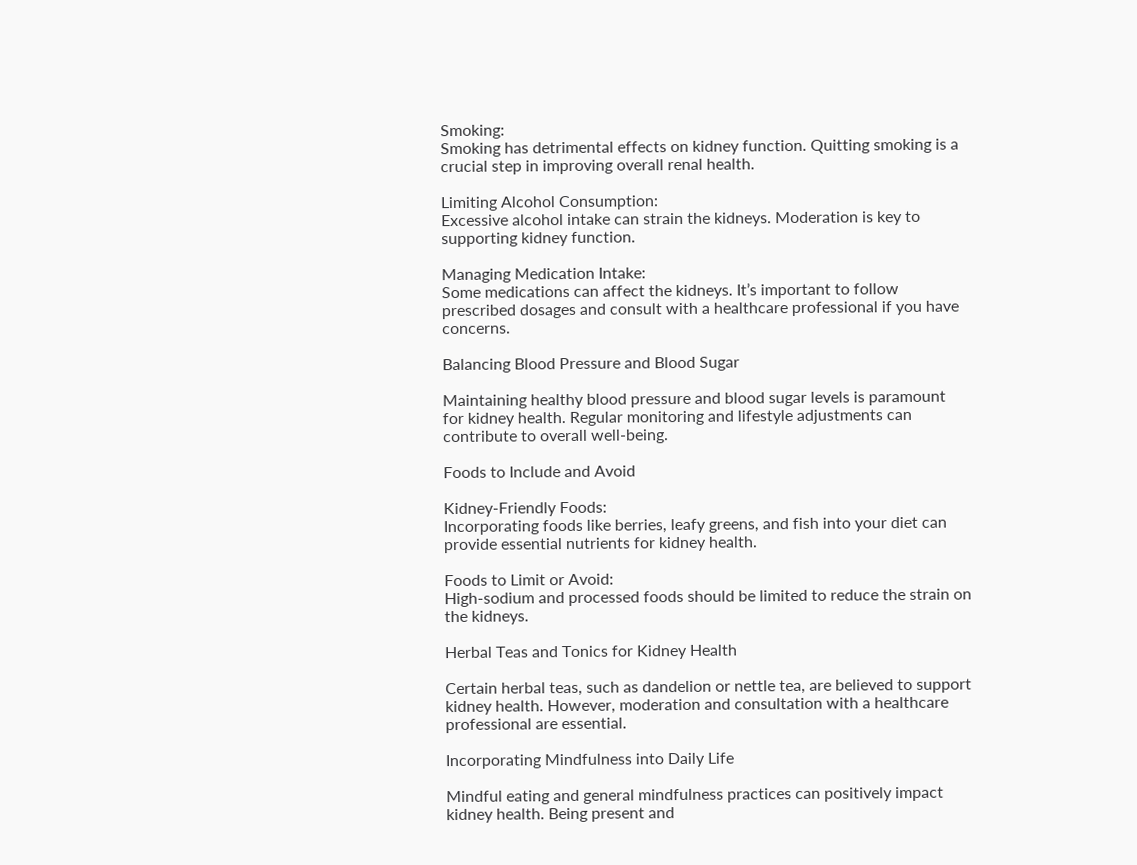Smoking:
Smoking has detrimental effects on kidney function. Quitting smoking is a crucial step in improving overall renal health.

Limiting Alcohol Consumption:
Excessive alcohol intake can strain the kidneys. Moderation is key to supporting kidney function.

Managing Medication Intake:
Some medications can affect the kidneys. It’s important to follow prescribed dosages and consult with a healthcare professional if you have concerns.

Balancing Blood Pressure and Blood Sugar

Maintaining healthy blood pressure and blood sugar levels is paramount for kidney health. Regular monitoring and lifestyle adjustments can contribute to overall well-being.

Foods to Include and Avoid

Kidney-Friendly Foods:
Incorporating foods like berries, leafy greens, and fish into your diet can provide essential nutrients for kidney health.

Foods to Limit or Avoid:
High-sodium and processed foods should be limited to reduce the strain on the kidneys.

Herbal Teas and Tonics for Kidney Health

Certain herbal teas, such as dandelion or nettle tea, are believed to support kidney health. However, moderation and consultation with a healthcare professional are essential.

Incorporating Mindfulness into Daily Life

Mindful eating and general mindfulness practices can positively impact kidney health. Being present and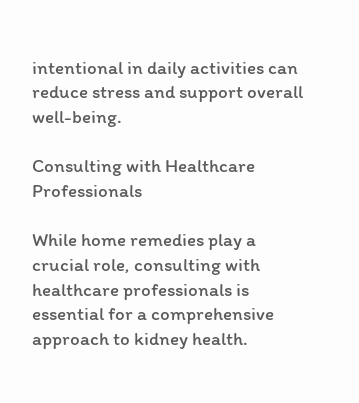intentional in daily activities can reduce stress and support overall well-being.

Consulting with Healthcare Professionals

While home remedies play a crucial role, consulting with healthcare professionals is essential for a comprehensive approach to kidney health.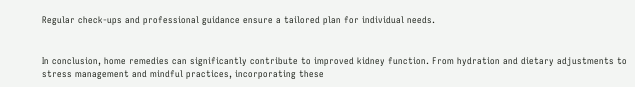Regular check-ups and professional guidance ensure a tailored plan for individual needs.


In conclusion, home remedies can significantly contribute to improved kidney function. From hydration and dietary adjustments to stress management and mindful practices, incorporating these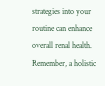strategies into your routine can enhance overall renal health. Remember, a holistic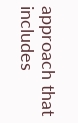approach that includes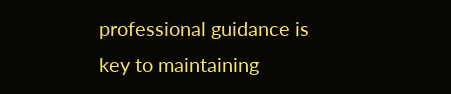professional guidance is key to maintaining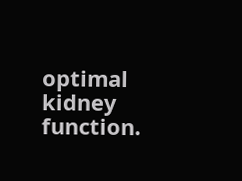optimal kidney function.